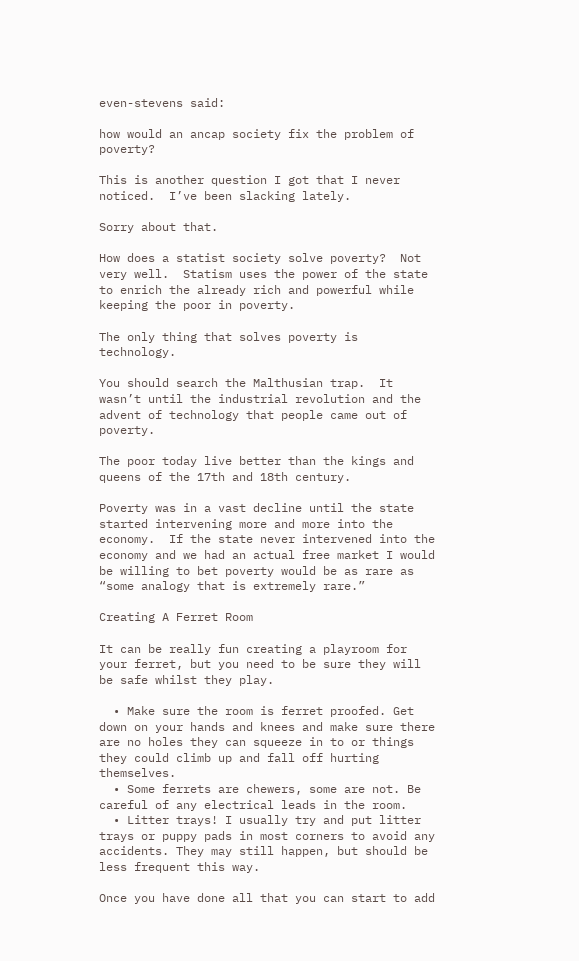even-stevens said:

how would an ancap society fix the problem of poverty?

This is another question I got that I never noticed.  I’ve been slacking lately.

Sorry about that.

How does a statist society solve poverty?  Not very well.  Statism uses the power of the state to enrich the already rich and powerful while keeping the poor in poverty.

The only thing that solves poverty is technology.

You should search the Malthusian trap.  It wasn’t until the industrial revolution and the advent of technology that people came out of poverty.

The poor today live better than the kings and queens of the 17th and 18th century.

Poverty was in a vast decline until the state started intervening more and more into the economy.  If the state never intervened into the economy and we had an actual free market I would be willing to bet poverty would be as rare as “some analogy that is extremely rare.”

Creating A Ferret Room

It can be really fun creating a playroom for your ferret, but you need to be sure they will be safe whilst they play.

  • Make sure the room is ferret proofed. Get down on your hands and knees and make sure there are no holes they can squeeze in to or things they could climb up and fall off hurting themselves.
  • Some ferrets are chewers, some are not. Be careful of any electrical leads in the room.
  • Litter trays! I usually try and put litter trays or puppy pads in most corners to avoid any accidents. They may still happen, but should be less frequent this way.

Once you have done all that you can start to add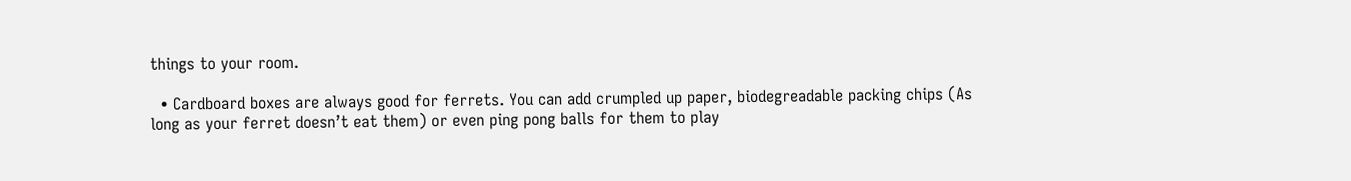things to your room.

  • Cardboard boxes are always good for ferrets. You can add crumpled up paper, biodegreadable packing chips (As long as your ferret doesn’t eat them) or even ping pong balls for them to play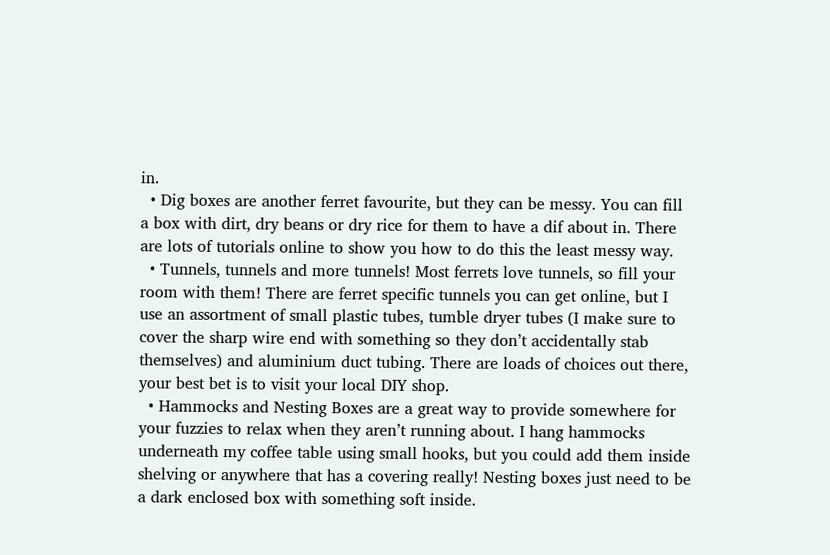in.
  • Dig boxes are another ferret favourite, but they can be messy. You can fill a box with dirt, dry beans or dry rice for them to have a dif about in. There are lots of tutorials online to show you how to do this the least messy way.
  • Tunnels, tunnels and more tunnels! Most ferrets love tunnels, so fill your room with them! There are ferret specific tunnels you can get online, but I use an assortment of small plastic tubes, tumble dryer tubes (I make sure to cover the sharp wire end with something so they don’t accidentally stab themselves) and aluminium duct tubing. There are loads of choices out there, your best bet is to visit your local DIY shop.
  • Hammocks and Nesting Boxes are a great way to provide somewhere for your fuzzies to relax when they aren’t running about. I hang hammocks underneath my coffee table using small hooks, but you could add them inside shelving or anywhere that has a covering really! Nesting boxes just need to be a dark enclosed box with something soft inside.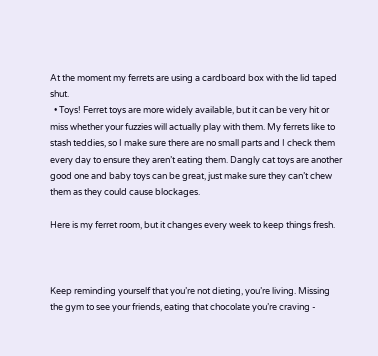At the moment my ferrets are using a cardboard box with the lid taped shut.
  • Toys! Ferret toys are more widely available, but it can be very hit or miss whether your fuzzies will actually play with them. My ferrets like to stash teddies, so I make sure there are no small parts and I check them every day to ensure they aren’t eating them. Dangly cat toys are another good one and baby toys can be great, just make sure they can’t chew them as they could cause blockages.

Here is my ferret room, but it changes every week to keep things fresh.



Keep reminding yourself that you’re not dieting, you’re living. Missing the gym to see your friends, eating that chocolate you’re craving -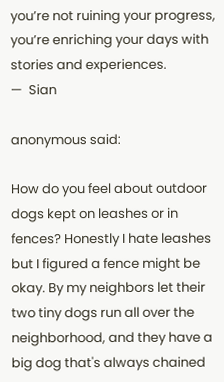you’re not ruining your progress, you’re enriching your days with stories and experiences.
—  Sian

anonymous said:

How do you feel about outdoor dogs kept on leashes or in fences? Honestly I hate leashes but I figured a fence might be okay. By my neighbors let their two tiny dogs run all over the neighborhood, and they have a big dog that's always chained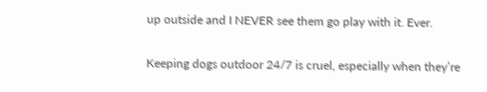up outside and I NEVER see them go play with it. Ever.

Keeping dogs outdoor 24/7 is cruel, especially when they’re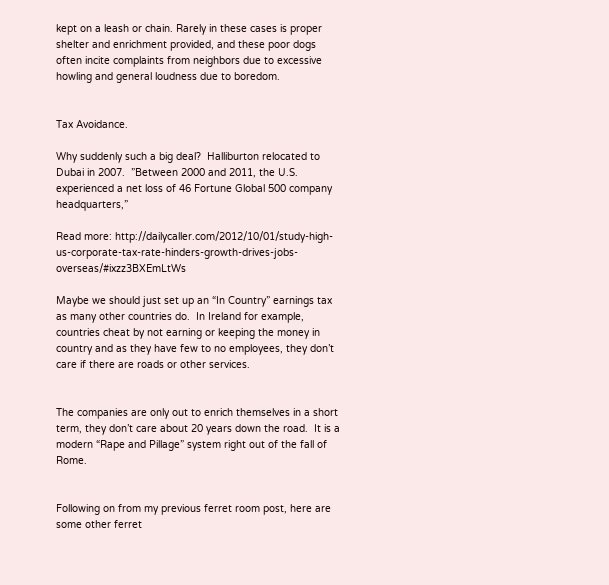kept on a leash or chain. Rarely in these cases is proper shelter and enrichment provided, and these poor dogs often incite complaints from neighbors due to excessive howling and general loudness due to boredom.


Tax Avoidance.

Why suddenly such a big deal?  Halliburton relocated to Dubai in 2007.  ”Between 2000 and 2011, the U.S. experienced a net loss of 46 Fortune Global 500 company headquarters,”

Read more: http://dailycaller.com/2012/10/01/study-high-us-corporate-tax-rate-hinders-growth-drives-jobs-overseas/#ixzz3BXEmLtWs

Maybe we should just set up an “In Country” earnings tax as many other countries do.  In Ireland for example, countries cheat by not earning or keeping the money in country and as they have few to no employees, they don’t care if there are roads or other services.


The companies are only out to enrich themselves in a short term, they don’t care about 20 years down the road.  It is a modern “Rape and Pillage” system right out of the fall of Rome.


Following on from my previous ferret room post, here are some other ferret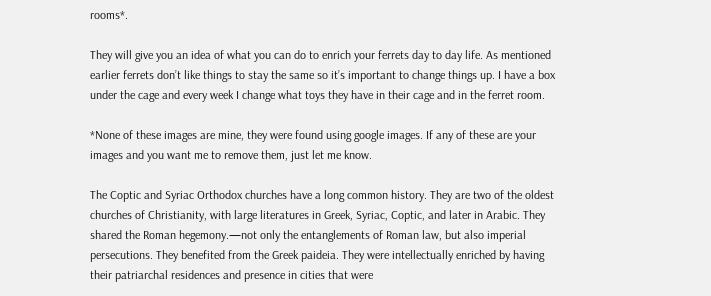rooms*.

They will give you an idea of what you can do to enrich your ferrets day to day life. As mentioned earlier ferrets don’t like things to stay the same so it’s important to change things up. I have a box under the cage and every week I change what toys they have in their cage and in the ferret room.

*None of these images are mine, they were found using google images. If any of these are your images and you want me to remove them, just let me know.

The Coptic and Syriac Orthodox churches have a long common history. They are two of the oldest churches of Christianity, with large literatures in Greek, Syriac, Coptic, and later in Arabic. They shared the Roman hegemony.—not only the entanglements of Roman law, but also imperial persecutions. They benefited from the Greek paideia. They were intellectually enriched by having their patriarchal residences and presence in cities that were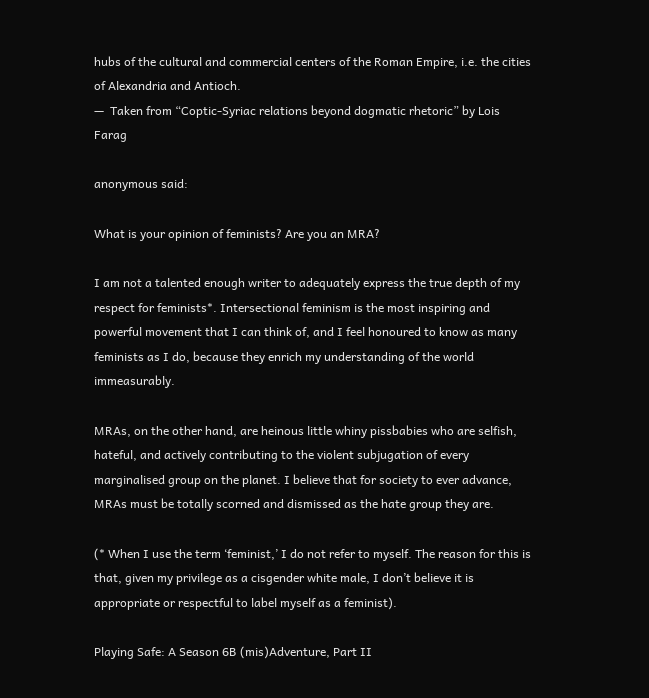hubs of the cultural and commercial centers of the Roman Empire, i.e. the cities of Alexandria and Antioch.
—  Taken from “Coptic-Syriac relations beyond dogmatic rhetoric” by Lois Farag

anonymous said:

What is your opinion of feminists? Are you an MRA?

I am not a talented enough writer to adequately express the true depth of my respect for feminists*. Intersectional feminism is the most inspiring and powerful movement that I can think of, and I feel honoured to know as many feminists as I do, because they enrich my understanding of the world immeasurably.

MRAs, on the other hand, are heinous little whiny pissbabies who are selfish, hateful, and actively contributing to the violent subjugation of every marginalised group on the planet. I believe that for society to ever advance, MRAs must be totally scorned and dismissed as the hate group they are.

(* When I use the term ‘feminist,’ I do not refer to myself. The reason for this is that, given my privilege as a cisgender white male, I don’t believe it is appropriate or respectful to label myself as a feminist).

Playing Safe: A Season 6B (mis)Adventure, Part II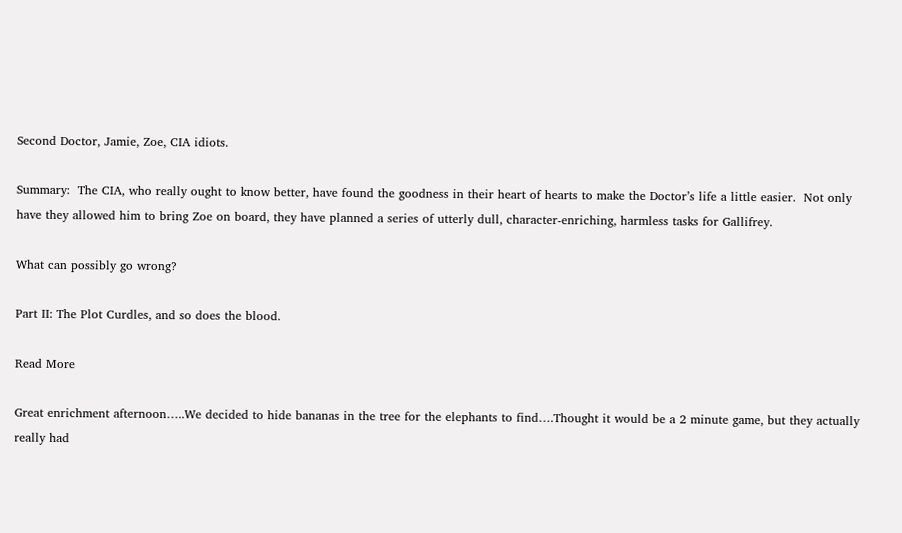Second Doctor, Jamie, Zoe, CIA idiots.

Summary:  The CIA, who really ought to know better, have found the goodness in their heart of hearts to make the Doctor’s life a little easier.  Not only have they allowed him to bring Zoe on board, they have planned a series of utterly dull, character-enriching, harmless tasks for Gallifrey.

What can possibly go wrong?

Part II: The Plot Curdles, and so does the blood.

Read More

Great enrichment afternoon…..We decided to hide bananas in the tree for the elephants to find….Thought it would be a 2 minute game, but they actually really had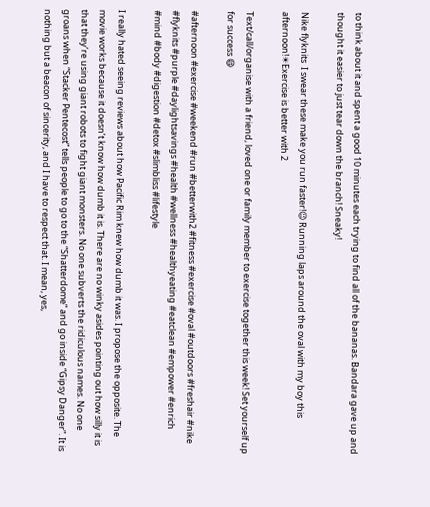to think about it and spent a good 10 minutes each trying to find all of the bananas. Bandara gave up and thought it easier to just tear down the branch! Sneaky!

Nike flyknits  I swear these make you run faster!😉 Running laps around the oval with my boy this afternoon!☀Exercise is better with 2

Text/call/organise with a friend, loved one or family member to exercise together this week! Set yourself up for success 😄

#afternoon #exercise #weekend #run #betterwith2 #fitness #exercise #oval #outdoors #freshair #nike #flyknits #purple #daylightsavings #health #wellness #healthyeating #eatclean #empower #enrich #mind #body #digestion #detox #slimbliss #lifestyle

I really hated seeing reviews about how Pacific Rim knew how dumb it was. I propose the opposite. The movie works because it doesn’t know how dumb it is. There are no winky asides pointing out how silly it is that they’re using giant robots to fight giant monsters. No one subverts the ridiculous names. No one groans when “Stacker Pentecost” tells people to go to the “Shatterdome” and go inside “Gipsy Danger”. It is nothing but a beacon of sincerity, and I have to respect that. I mean, yes,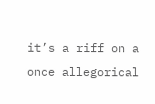it’s a riff on a once allegorical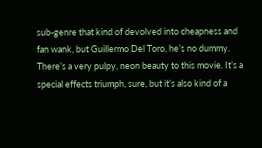sub-genre that kind of devolved into cheapness and fan wank, but Guillermo Del Toro, he’s no dummy. There’s a very pulpy, neon beauty to this movie. It’s a special effects triumph, sure, but it’s also kind of a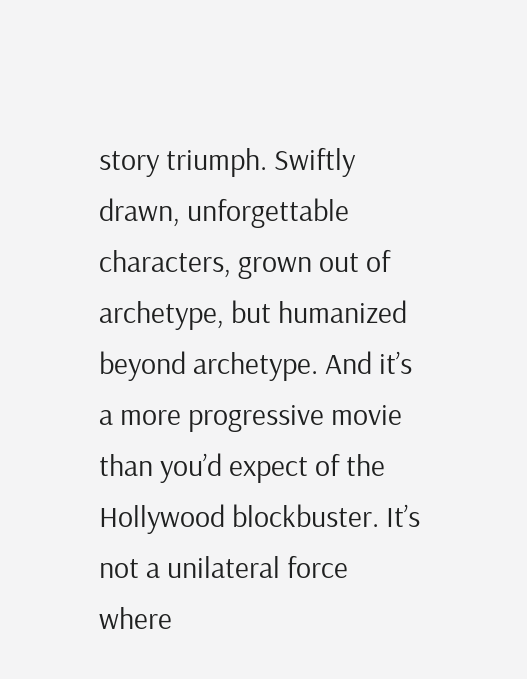story triumph. Swiftly drawn, unforgettable characters, grown out of archetype, but humanized beyond archetype. And it’s a more progressive movie than you’d expect of the Hollywood blockbuster. It’s not a unilateral force where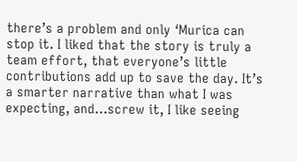there’s a problem and only ‘Murica can stop it. I liked that the story is truly a team effort, that everyone’s little contributions add up to save the day. It’s a smarter narrative than what I was expecting, and…screw it, I like seeing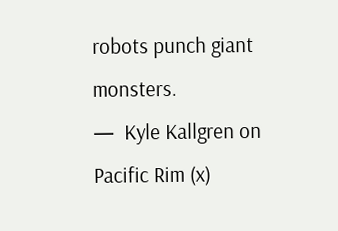robots punch giant monsters.
—  Kyle Kallgren on Pacific Rim (x)